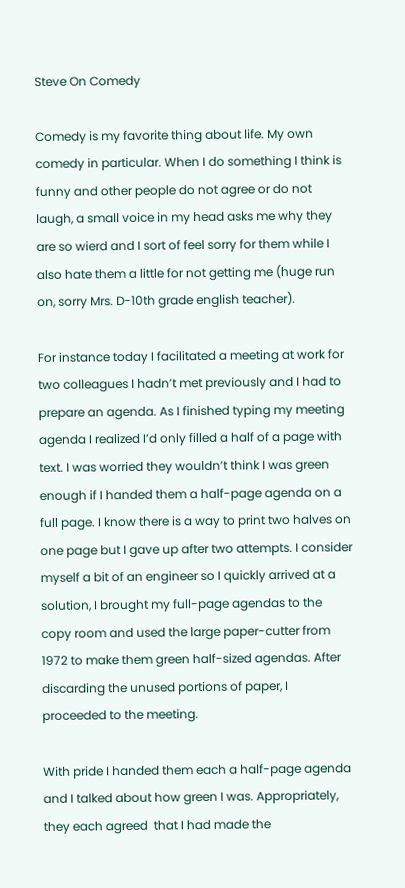Steve On Comedy

Comedy is my favorite thing about life. My own comedy in particular. When I do something I think is funny and other people do not agree or do not laugh, a small voice in my head asks me why they are so wierd and I sort of feel sorry for them while I also hate them a little for not getting me (huge run on, sorry Mrs. D-10th grade english teacher).

For instance today I facilitated a meeting at work for two colleagues I hadn’t met previously and I had to prepare an agenda. As I finished typing my meeting agenda I realized I’d only filled a half of a page with text. I was worried they wouldn’t think I was green enough if I handed them a half-page agenda on a full page. I know there is a way to print two halves on one page but I gave up after two attempts. I consider myself a bit of an engineer so I quickly arrived at a solution, I brought my full-page agendas to the copy room and used the large paper-cutter from 1972 to make them green half-sized agendas. After discarding the unused portions of paper, I proceeded to the meeting.

With pride I handed them each a half-page agenda and I talked about how green I was. Appropriately, they each agreed  that I had made the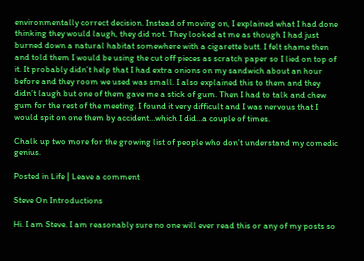environmentally correct decision. Instead of moving on, I explained what I had done thinking they would laugh, they did not. They looked at me as though I had just burned down a natural habitat somewhere with a cigarette butt. I felt shame then and told them I would be using the cut off pieces as scratch paper so I lied on top of it. It probably didn’t help that I had extra onions on my sandwich about an hour before and they room we used was small. I also explained this to them and they didn’t laugh but one of them gave me a stick of gum. Then I had to talk and chew gum for the rest of the meeting. I found it very difficult and I was nervous that I would spit on one them by accident…which I did…a couple of times.

Chalk up two more for the growing list of people who don’t understand my comedic genius.

Posted in Life | Leave a comment

Steve On Introductions

Hi. I am Steve. I am reasonably sure no one will ever read this or any of my posts so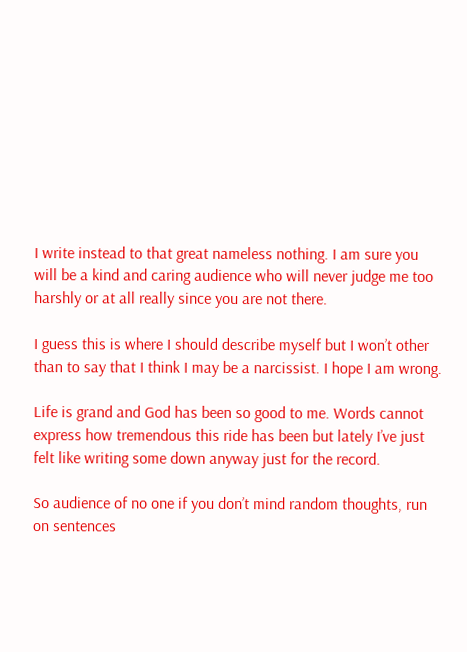I write instead to that great nameless nothing. I am sure you will be a kind and caring audience who will never judge me too harshly or at all really since you are not there.

I guess this is where I should describe myself but I won’t other than to say that I think I may be a narcissist. I hope I am wrong.

Life is grand and God has been so good to me. Words cannot express how tremendous this ride has been but lately I’ve just felt like writing some down anyway just for the record.

So audience of no one if you don’t mind random thoughts, run on sentences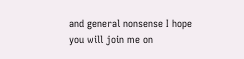and general nonsense I hope you will join me on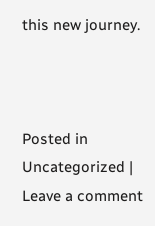this new journey.



Posted in Uncategorized | Leave a comment